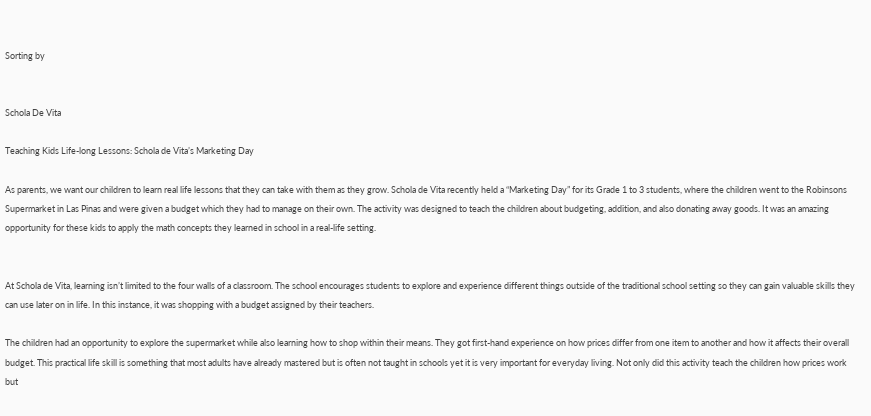Sorting by


Schola De Vita

Teaching Kids Life-long Lessons: Schola de Vita’s Marketing Day

As parents, we want our children to learn real life lessons that they can take with them as they grow. Schola de Vita recently held a “Marketing Day” for its Grade 1 to 3 students, where the children went to the Robinsons Supermarket in Las Pinas and were given a budget which they had to manage on their own. The activity was designed to teach the children about budgeting, addition, and also donating away goods. It was an amazing opportunity for these kids to apply the math concepts they learned in school in a real-life setting.


At Schola de Vita, learning isn’t limited to the four walls of a classroom. The school encourages students to explore and experience different things outside of the traditional school setting so they can gain valuable skills they can use later on in life. In this instance, it was shopping with a budget assigned by their teachers.

The children had an opportunity to explore the supermarket while also learning how to shop within their means. They got first-hand experience on how prices differ from one item to another and how it affects their overall budget. This practical life skill is something that most adults have already mastered but is often not taught in schools yet it is very important for everyday living. Not only did this activity teach the children how prices work but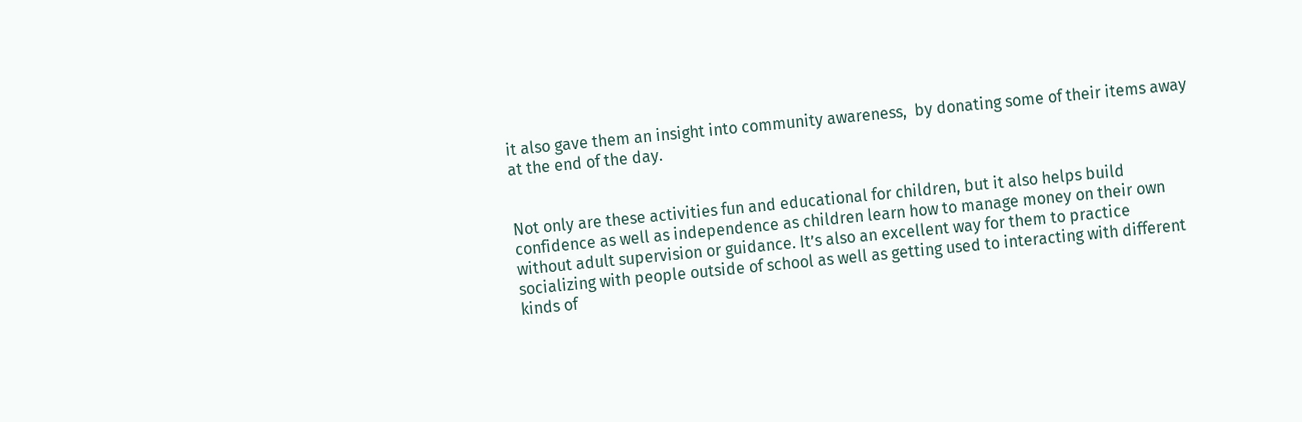it also gave them an insight into community awareness,  by donating some of their items away at the end of the day.


Not only are these activities fun and educational for children, but it also helps build confidence as well as independence as children learn how to manage money on their own without adult supervision or guidance. It’s also an excellent way for them to practice socializing with people outside of school as well as getting used to interacting with different kinds of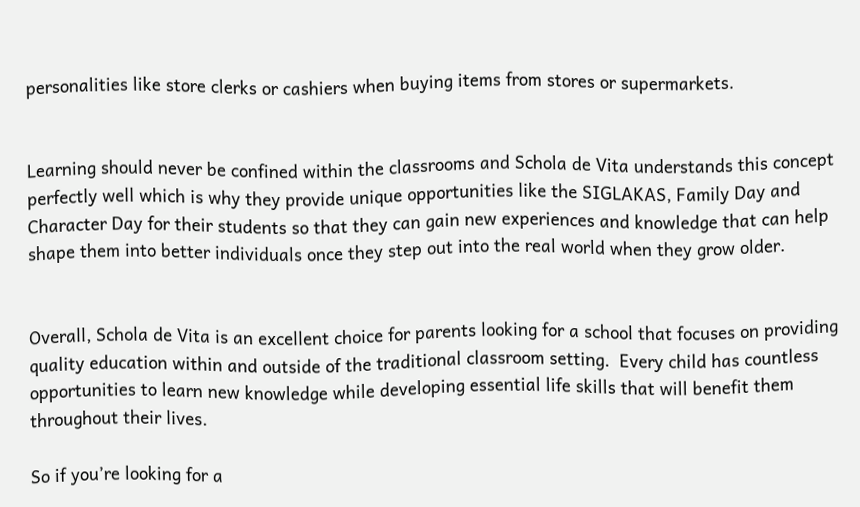personalities like store clerks or cashiers when buying items from stores or supermarkets.


Learning should never be confined within the classrooms and Schola de Vita understands this concept perfectly well which is why they provide unique opportunities like the SIGLAKAS, Family Day and Character Day for their students so that they can gain new experiences and knowledge that can help shape them into better individuals once they step out into the real world when they grow older.


Overall, Schola de Vita is an excellent choice for parents looking for a school that focuses on providing quality education within and outside of the traditional classroom setting.  Every child has countless opportunities to learn new knowledge while developing essential life skills that will benefit them throughout their lives.

So if you’re looking for a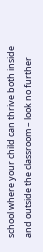school where your child can thrive both inside and outside the classroom – look no further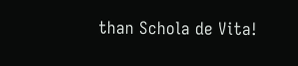than Schola de Vita!